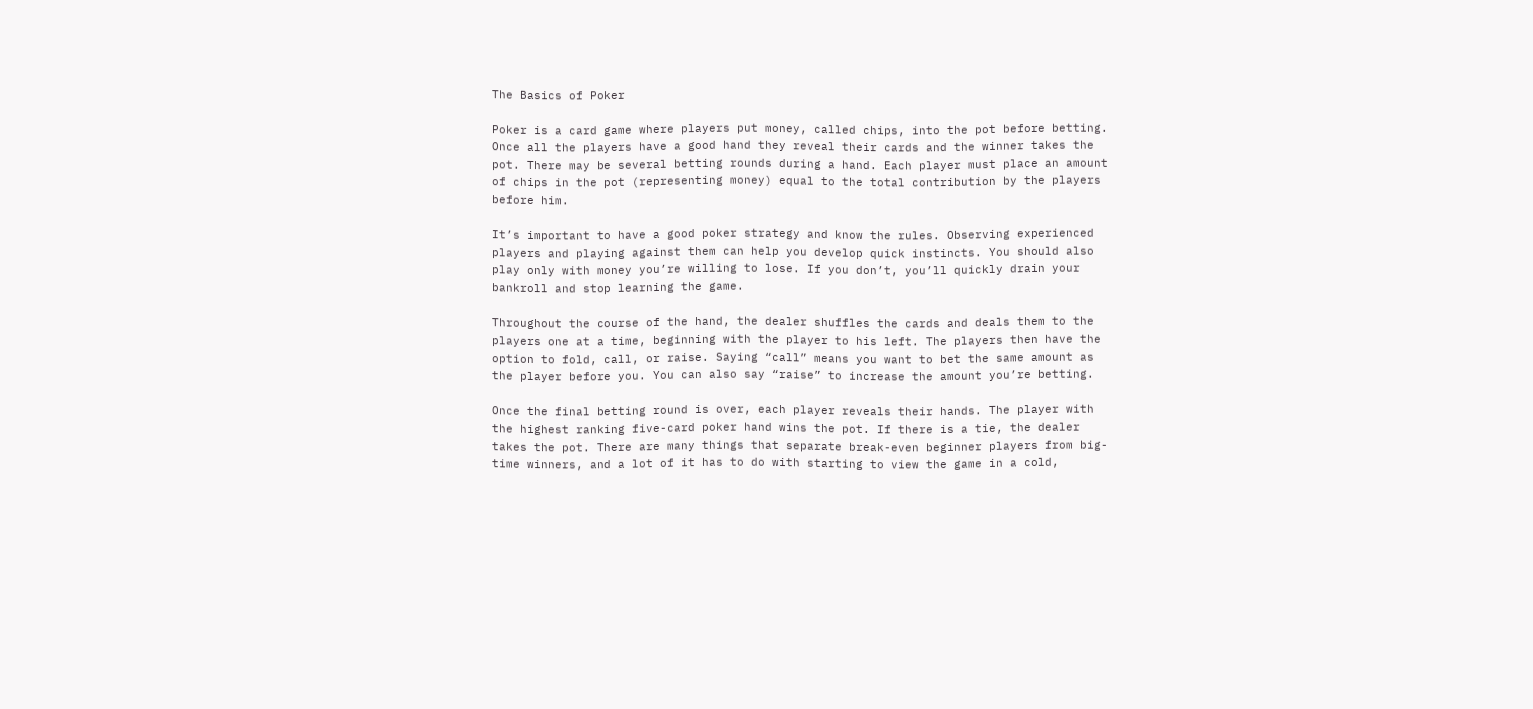The Basics of Poker

Poker is a card game where players put money, called chips, into the pot before betting. Once all the players have a good hand they reveal their cards and the winner takes the pot. There may be several betting rounds during a hand. Each player must place an amount of chips in the pot (representing money) equal to the total contribution by the players before him.

It’s important to have a good poker strategy and know the rules. Observing experienced players and playing against them can help you develop quick instincts. You should also play only with money you’re willing to lose. If you don’t, you’ll quickly drain your bankroll and stop learning the game.

Throughout the course of the hand, the dealer shuffles the cards and deals them to the players one at a time, beginning with the player to his left. The players then have the option to fold, call, or raise. Saying “call” means you want to bet the same amount as the player before you. You can also say “raise” to increase the amount you’re betting.

Once the final betting round is over, each player reveals their hands. The player with the highest ranking five-card poker hand wins the pot. If there is a tie, the dealer takes the pot. There are many things that separate break-even beginner players from big-time winners, and a lot of it has to do with starting to view the game in a cold,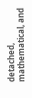detached, mathematical, and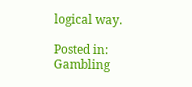logical way.

Posted in: Gambling